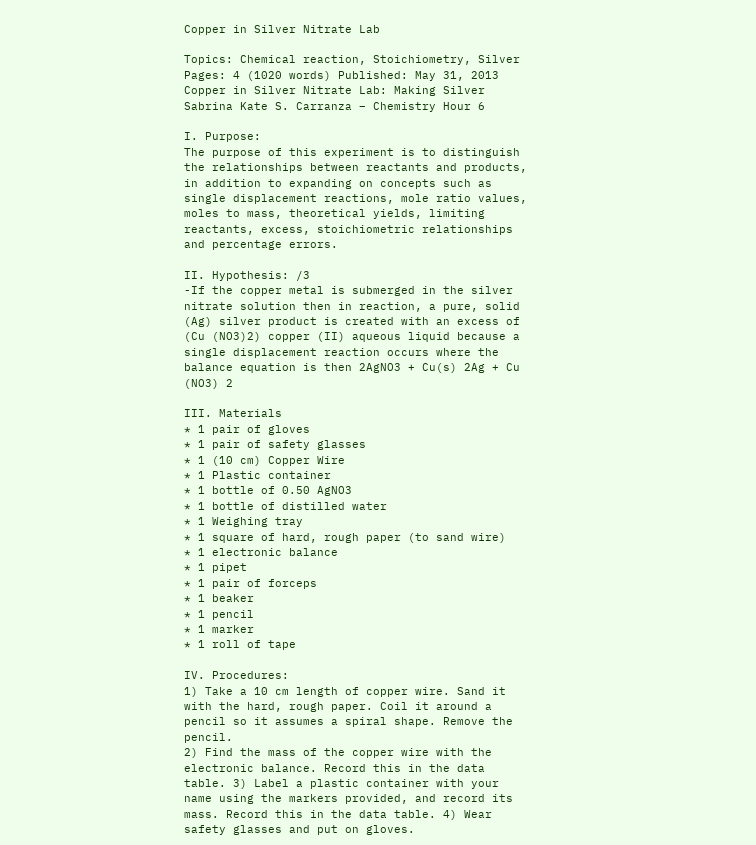Copper in Silver Nitrate Lab

Topics: Chemical reaction, Stoichiometry, Silver Pages: 4 (1020 words) Published: May 31, 2013
Copper in Silver Nitrate Lab: Making Silver
Sabrina Kate S. Carranza – Chemistry Hour 6

I. Purpose:
The purpose of this experiment is to distinguish the relationships between reactants and products, in addition to expanding on concepts such as single displacement reactions, mole ratio values, moles to mass, theoretical yields, limiting reactants, excess, stoichiometric relationships and percentage errors.

II. Hypothesis: /3
-If the copper metal is submerged in the silver nitrate solution then in reaction, a pure, solid (Ag) silver product is created with an excess of (Cu (NO3)2) copper (II) aqueous liquid because a single displacement reaction occurs where the balance equation is then 2AgNO3 + Cu(s) 2Ag + Cu (NO3) 2

III. Materials
* 1 pair of gloves
* 1 pair of safety glasses
* 1 (10 cm) Copper Wire
* 1 Plastic container
* 1 bottle of 0.50 AgNO3
* 1 bottle of distilled water
* 1 Weighing tray
* 1 square of hard, rough paper (to sand wire)
* 1 electronic balance
* 1 pipet
* 1 pair of forceps
* 1 beaker
* 1 pencil
* 1 marker
* 1 roll of tape

IV. Procedures:
1) Take a 10 cm length of copper wire. Sand it with the hard, rough paper. Coil it around a pencil so it assumes a spiral shape. Remove the pencil.
2) Find the mass of the copper wire with the electronic balance. Record this in the data table. 3) Label a plastic container with your name using the markers provided, and record its mass. Record this in the data table. 4) Wear safety glasses and put on gloves.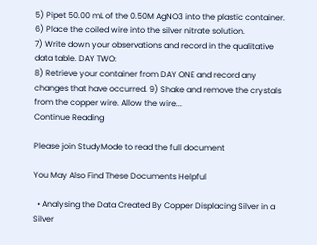5) Pipet 50.00 mL of the 0.50M AgNO3 into the plastic container. 6) Place the coiled wire into the silver nitrate solution.
7) Write down your observations and record in the qualitative data table. DAY TWO:
8) Retrieve your container from DAY ONE and record any changes that have occurred. 9) Shake and remove the crystals from the copper wire. Allow the wire...
Continue Reading

Please join StudyMode to read the full document

You May Also Find These Documents Helpful

  • Analysing the Data Created By Copper Displacing Silver in a Silver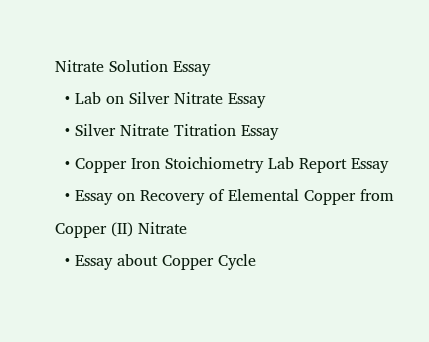Nitrate Solution Essay
  • Lab on Silver Nitrate Essay
  • Silver Nitrate Titration Essay
  • Copper Iron Stoichiometry Lab Report Essay
  • Essay on Recovery of Elemental Copper from Copper (II) Nitrate
  • Essay about Copper Cycle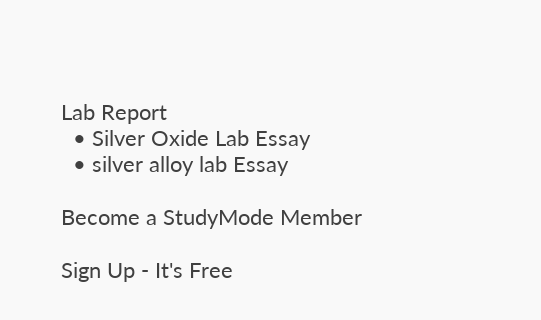Lab Report
  • Silver Oxide Lab Essay
  • silver alloy lab Essay

Become a StudyMode Member

Sign Up - It's Free